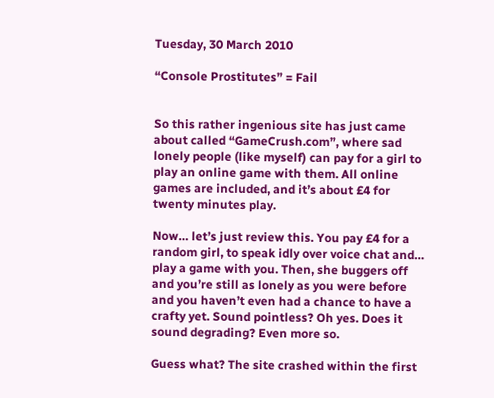Tuesday, 30 March 2010

“Console Prostitutes” = Fail


So this rather ingenious site has just came about called “GameCrush.com”, where sad lonely people (like myself) can pay for a girl to play an online game with them. All online games are included, and it’s about £4 for twenty minutes play.

Now… let’s just review this. You pay £4 for a random girl, to speak idly over voice chat and… play a game with you. Then, she buggers off and you’re still as lonely as you were before and you haven’t even had a chance to have a crafty yet. Sound pointless? Oh yes. Does it sound degrading? Even more so.

Guess what? The site crashed within the first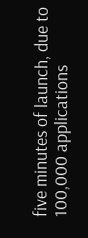five minutes of launch, due to 100,000 applications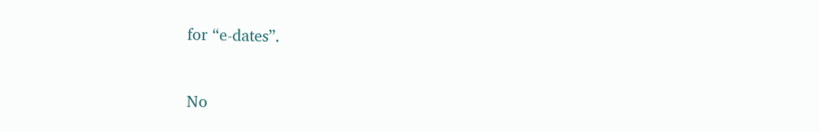for “e-dates”.


No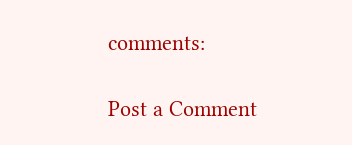comments:

Post a Comment